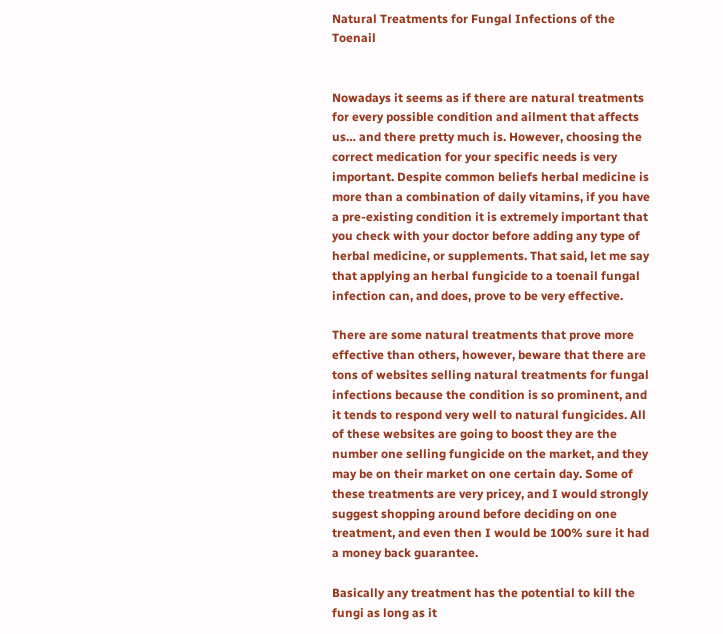Natural Treatments for Fungal Infections of the Toenail


Nowadays it seems as if there are natural treatments for every possible condition and ailment that affects us… and there pretty much is. However, choosing the correct medication for your specific needs is very important. Despite common beliefs herbal medicine is more than a combination of daily vitamins, if you have a pre-existing condition it is extremely important that you check with your doctor before adding any type of herbal medicine, or supplements. That said, let me say that applying an herbal fungicide to a toenail fungal infection can, and does, prove to be very effective.

There are some natural treatments that prove more effective than others, however, beware that there are tons of websites selling natural treatments for fungal infections because the condition is so prominent, and it tends to respond very well to natural fungicides. All of these websites are going to boost they are the number one selling fungicide on the market, and they may be on their market on one certain day. Some of these treatments are very pricey, and I would strongly suggest shopping around before deciding on one treatment, and even then I would be 100% sure it had a money back guarantee.

Basically any treatment has the potential to kill the fungi as long as it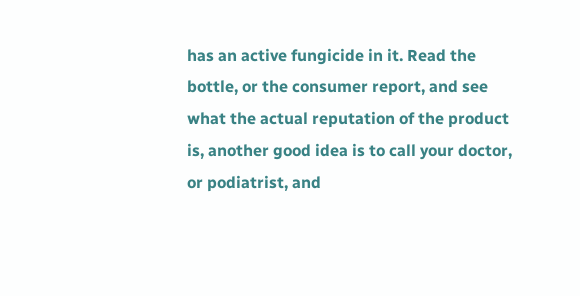has an active fungicide in it. Read the bottle, or the consumer report, and see what the actual reputation of the product is, another good idea is to call your doctor, or podiatrist, and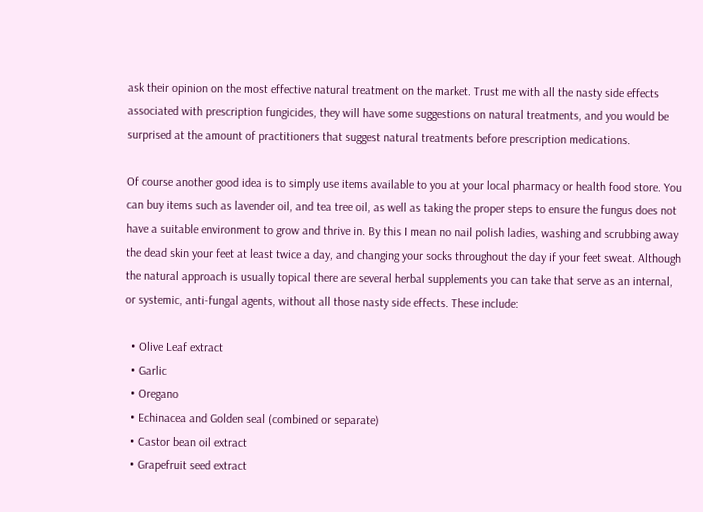ask their opinion on the most effective natural treatment on the market. Trust me with all the nasty side effects associated with prescription fungicides, they will have some suggestions on natural treatments, and you would be surprised at the amount of practitioners that suggest natural treatments before prescription medications.

Of course another good idea is to simply use items available to you at your local pharmacy or health food store. You can buy items such as lavender oil, and tea tree oil, as well as taking the proper steps to ensure the fungus does not have a suitable environment to grow and thrive in. By this I mean no nail polish ladies, washing and scrubbing away the dead skin your feet at least twice a day, and changing your socks throughout the day if your feet sweat. Although the natural approach is usually topical there are several herbal supplements you can take that serve as an internal, or systemic, anti-fungal agents, without all those nasty side effects. These include:

  • Olive Leaf extract
  • Garlic
  • Oregano
  • Echinacea and Golden seal (combined or separate)
  • Castor bean oil extract
  • Grapefruit seed extract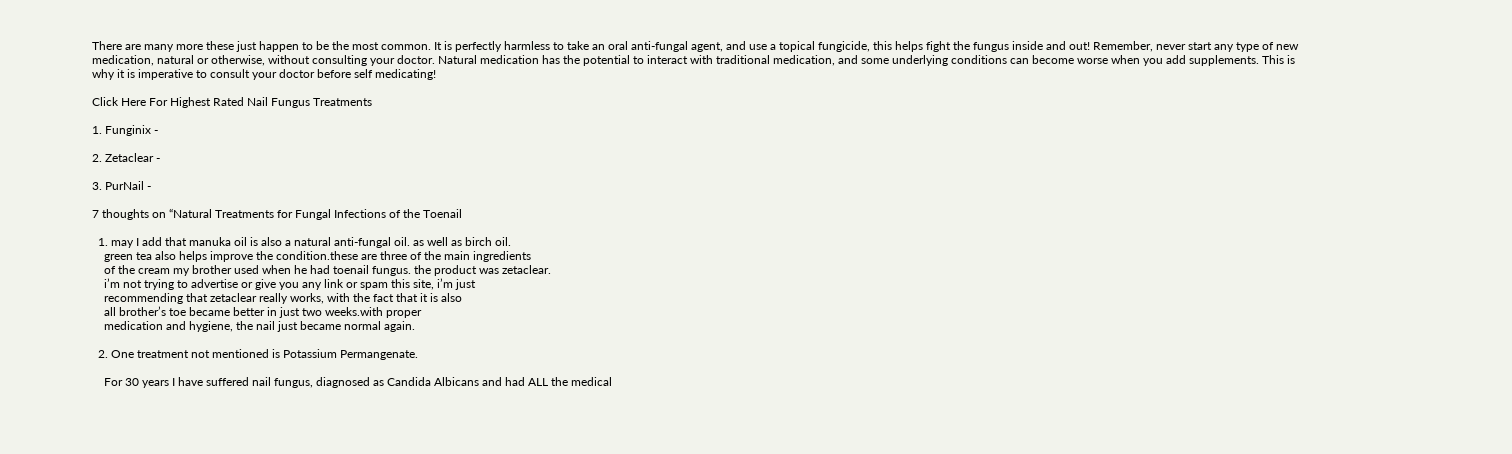There are many more these just happen to be the most common. It is perfectly harmless to take an oral anti-fungal agent, and use a topical fungicide, this helps fight the fungus inside and out! Remember, never start any type of new medication, natural or otherwise, without consulting your doctor. Natural medication has the potential to interact with traditional medication, and some underlying conditions can become worse when you add supplements. This is why it is imperative to consult your doctor before self medicating!

Click Here For Highest Rated Nail Fungus Treatments

1. Funginix -

2. Zetaclear -

3. PurNail -

7 thoughts on “Natural Treatments for Fungal Infections of the Toenail

  1. may I add that manuka oil is also a natural anti-fungal oil. as well as birch oil.
    green tea also helps improve the condition.these are three of the main ingredients
    of the cream my brother used when he had toenail fungus. the product was zetaclear.
    i’m not trying to advertise or give you any link or spam this site, i’m just
    recommending that zetaclear really works, with the fact that it is also
    all brother’s toe became better in just two weeks.with proper
    medication and hygiene, the nail just became normal again.

  2. One treatment not mentioned is Potassium Permangenate.

    For 30 years I have suffered nail fungus, diagnosed as Candida Albicans and had ALL the medical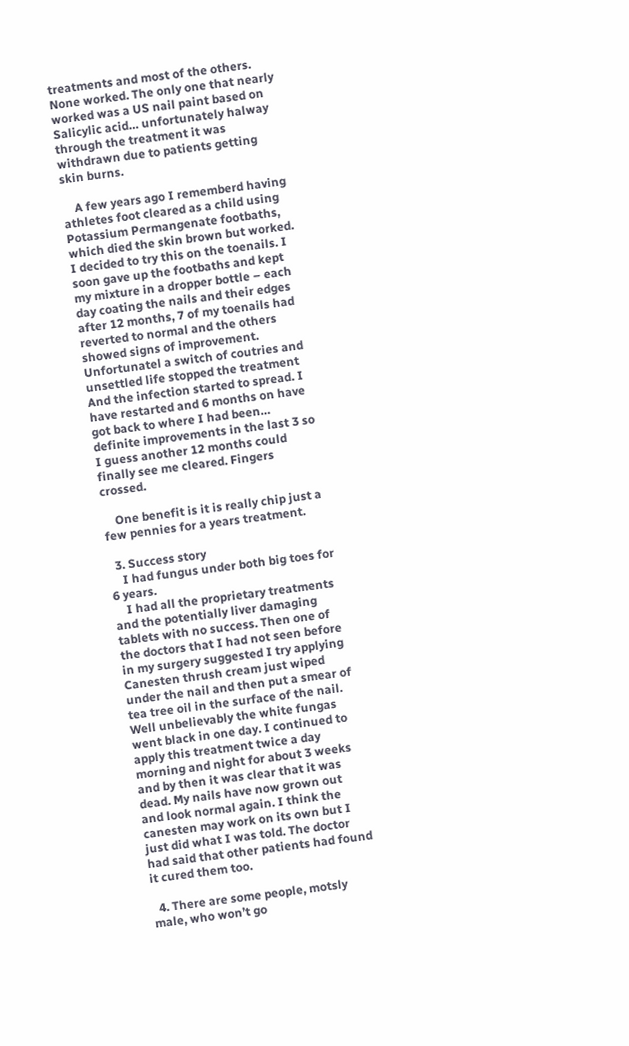treatments and most of the others. None worked. The only one that nearly worked was a US nail paint based on Salicylic acid… unfortunately halway through the treatment it was withdrawn due to patients getting skin burns.

    A few years ago I rememberd having athletes foot cleared as a child using Potassium Permangenate footbaths, which died the skin brown but worked. I decided to try this on the toenails. I soon gave up the footbaths and kept my mixture in a dropper bottle – each day coating the nails and their edges after 12 months, 7 of my toenails had reverted to normal and the others showed signs of improvement. Unfortunatel a switch of coutries and unsettled life stopped the treatment And the infection started to spread. I have restarted and 6 months on have got back to where I had been… definite improvements in the last 3 so I guess another 12 months could finally see me cleared. Fingers crossed.

    One benefit is it is really chip just a few pennies for a years treatment.

  3. Success story
    I had fungus under both big toes for 6 years.
    I had all the proprietary treatments and the potentially liver damaging tablets with no success. Then one of the doctors that I had not seen before in my surgery suggested I try applying Canesten thrush cream just wiped under the nail and then put a smear of tea tree oil in the surface of the nail. Well unbelievably the white fungas went black in one day. I continued to apply this treatment twice a day morning and night for about 3 weeks and by then it was clear that it was dead. My nails have now grown out and look normal again. I think the canesten may work on its own but I just did what I was told. The doctor had said that other patients had found it cured them too.

  4. There are some people, motsly male, who won’t go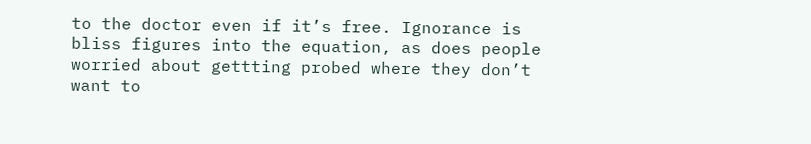to the doctor even if it’s free. Ignorance is bliss figures into the equation, as does people worried about gettting probed where they don’t want to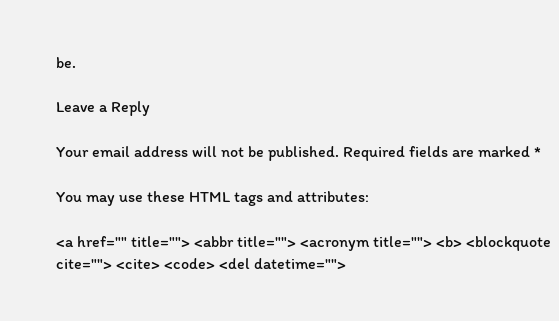be.

Leave a Reply

Your email address will not be published. Required fields are marked *

You may use these HTML tags and attributes:

<a href="" title=""> <abbr title=""> <acronym title=""> <b> <blockquote cite=""> <cite> <code> <del datetime="">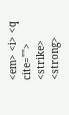<em> <i> <q cite=""> <strike> <strong>